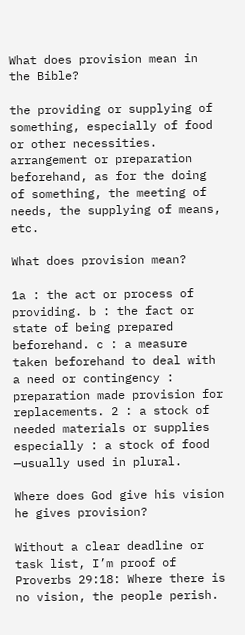What does provision mean in the Bible?

the providing or supplying of something, especially of food or other necessities. arrangement or preparation beforehand, as for the doing of something, the meeting of needs, the supplying of means, etc.

What does provision mean?

1a : the act or process of providing. b : the fact or state of being prepared beforehand. c : a measure taken beforehand to deal with a need or contingency : preparation made provision for replacements. 2 : a stock of needed materials or supplies especially : a stock of food —usually used in plural.

Where does God give his vision he gives provision?

Without a clear deadline or task list, I’m proof of Proverbs 29:18: Where there is no vision, the people perish.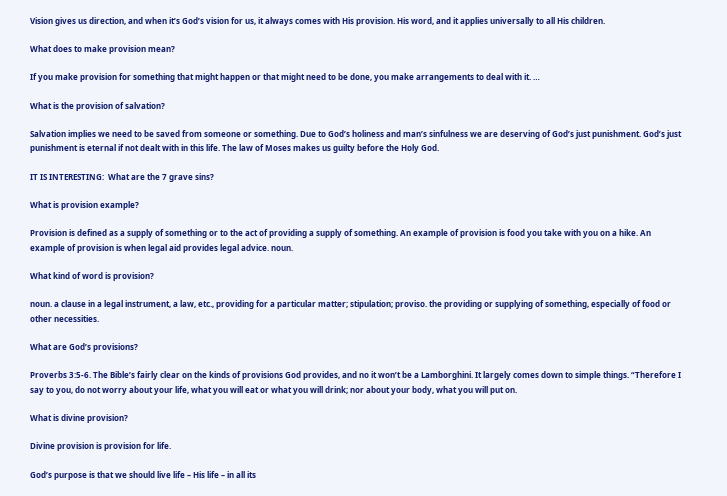Vision gives us direction, and when it’s God’s vision for us, it always comes with His provision. His word, and it applies universally to all His children.

What does to make provision mean?

If you make provision for something that might happen or that might need to be done, you make arrangements to deal with it. …

What is the provision of salvation?

Salvation implies we need to be saved from someone or something. Due to God’s holiness and man’s sinfulness we are deserving of God’s just punishment. God’s just punishment is eternal if not dealt with in this life. The law of Moses makes us guilty before the Holy God.

IT IS INTERESTING:  What are the 7 grave sins?

What is provision example?

Provision is defined as a supply of something or to the act of providing a supply of something. An example of provision is food you take with you on a hike. An example of provision is when legal aid provides legal advice. noun.

What kind of word is provision?

noun. a clause in a legal instrument, a law, etc., providing for a particular matter; stipulation; proviso. the providing or supplying of something, especially of food or other necessities.

What are God’s provisions?

Proverbs 3:5-6. The Bible’s fairly clear on the kinds of provisions God provides, and no it won’t be a Lamborghini. It largely comes down to simple things. “Therefore I say to you, do not worry about your life, what you will eat or what you will drink; nor about your body, what you will put on.

What is divine provision?

Divine provision is provision for life.

God’s purpose is that we should live life – His life – in all its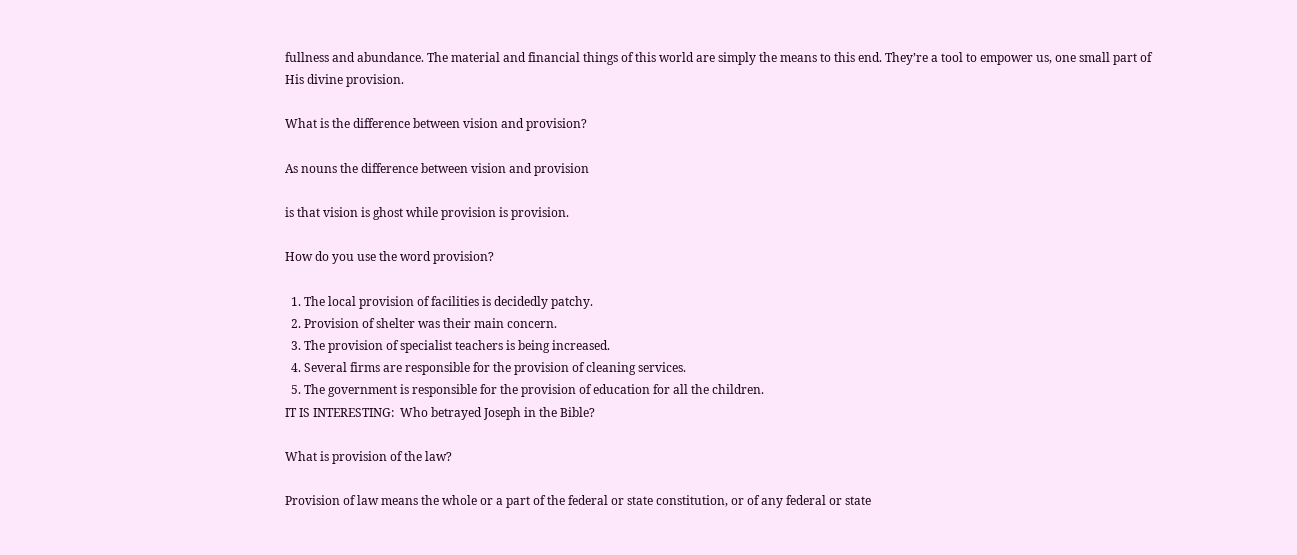fullness and abundance. The material and financial things of this world are simply the means to this end. They’re a tool to empower us, one small part of His divine provision.

What is the difference between vision and provision?

As nouns the difference between vision and provision

is that vision is ghost while provision is provision.

How do you use the word provision?

  1. The local provision of facilities is decidedly patchy.
  2. Provision of shelter was their main concern.
  3. The provision of specialist teachers is being increased.
  4. Several firms are responsible for the provision of cleaning services.
  5. The government is responsible for the provision of education for all the children.
IT IS INTERESTING:  Who betrayed Joseph in the Bible?

What is provision of the law?

Provision of law means the whole or a part of the federal or state constitution, or of any federal or state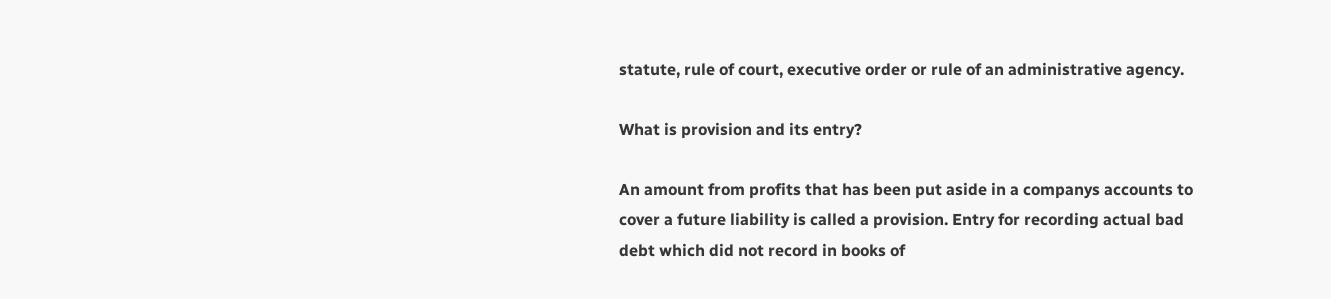statute, rule of court, executive order or rule of an administrative agency.

What is provision and its entry?

An amount from profits that has been put aside in a companys accounts to cover a future liability is called a provision. Entry for recording actual bad debt which did not record in books of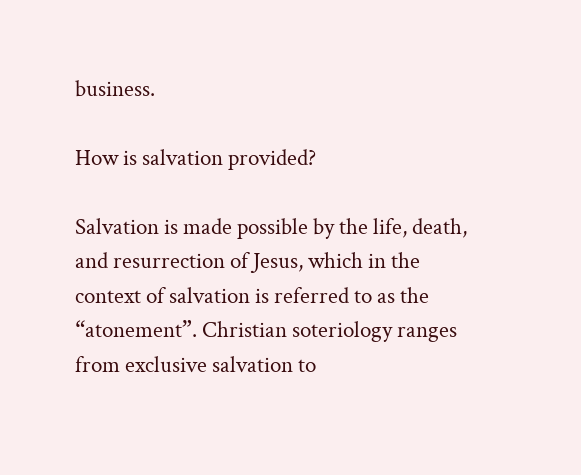business.

How is salvation provided?

Salvation is made possible by the life, death, and resurrection of Jesus, which in the context of salvation is referred to as the “atonement”. Christian soteriology ranges from exclusive salvation to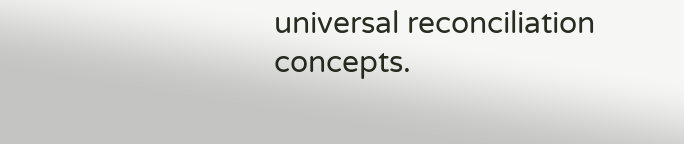universal reconciliation concepts.